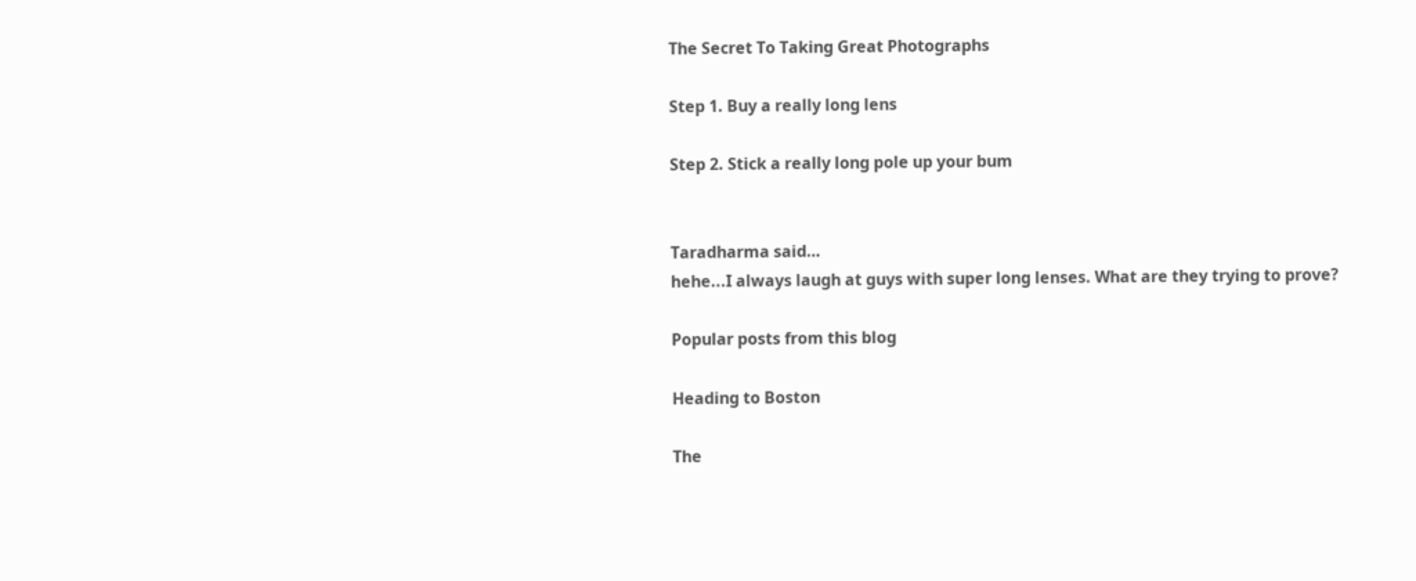The Secret To Taking Great Photographs

Step 1. Buy a really long lens

Step 2. Stick a really long pole up your bum


Taradharma said…
hehe...I always laugh at guys with super long lenses. What are they trying to prove?

Popular posts from this blog

Heading to Boston

The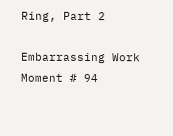Ring, Part 2

Embarrassing Work Moment # 94